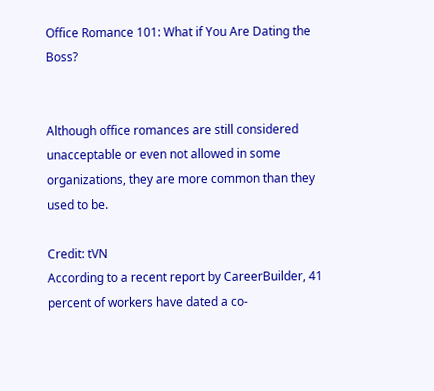Office Romance 101: What if You Are Dating the Boss?


Although office romances are still considered unacceptable or even not allowed in some organizations, they are more common than they used to be.

Credit: tVN
According to a recent report by CareerBuilder, 41 percent of workers have dated a co-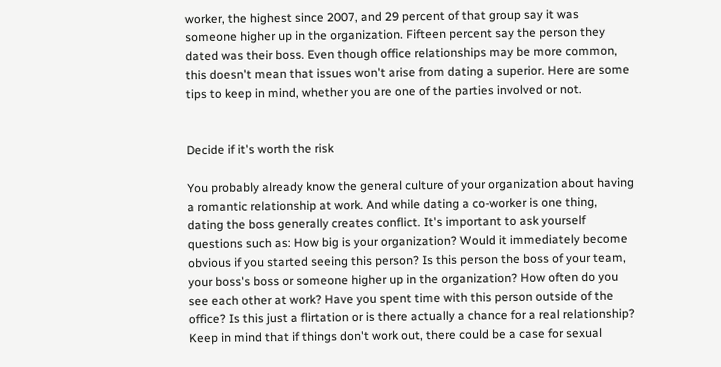worker, the highest since 2007, and 29 percent of that group say it was someone higher up in the organization. Fifteen percent say the person they dated was their boss. Even though office relationships may be more common, this doesn't mean that issues won't arise from dating a superior. Here are some tips to keep in mind, whether you are one of the parties involved or not.


Decide if it's worth the risk

You probably already know the general culture of your organization about having a romantic relationship at work. And while dating a co-worker is one thing, dating the boss generally creates conflict. It's important to ask yourself questions such as: How big is your organization? Would it immediately become obvious if you started seeing this person? Is this person the boss of your team, your boss's boss or someone higher up in the organization? How often do you see each other at work? Have you spent time with this person outside of the office? Is this just a flirtation or is there actually a chance for a real relationship? Keep in mind that if things don't work out, there could be a case for sexual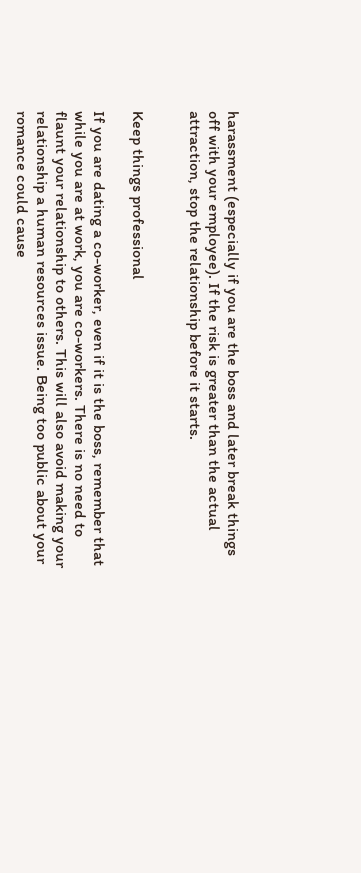harassment (especially if you are the boss and later break things off with your employee). If the risk is greater than the actual attraction, stop the relationship before it starts.


Keep things professional

If you are dating a co-worker, even if it is the boss, remember that while you are at work, you are co-workers. There is no need to flaunt your relationship to others. This will also avoid making your relationship a human resources issue. Being too public about your romance could cause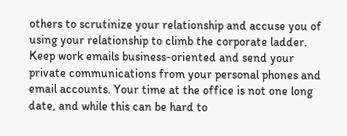others to scrutinize your relationship and accuse you of using your relationship to climb the corporate ladder. Keep work emails business-oriented and send your private communications from your personal phones and email accounts. Your time at the office is not one long date, and while this can be hard to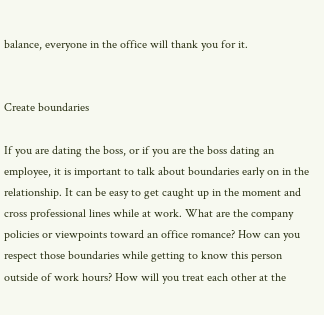balance, everyone in the office will thank you for it.


Create boundaries

If you are dating the boss, or if you are the boss dating an employee, it is important to talk about boundaries early on in the relationship. It can be easy to get caught up in the moment and cross professional lines while at work. What are the company policies or viewpoints toward an office romance? How can you respect those boundaries while getting to know this person outside of work hours? How will you treat each other at the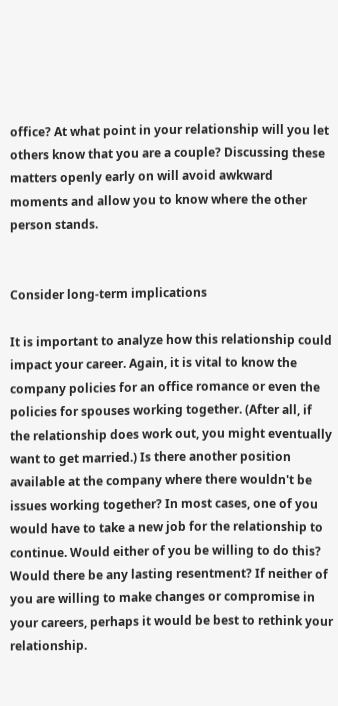office? At what point in your relationship will you let others know that you are a couple? Discussing these matters openly early on will avoid awkward moments and allow you to know where the other person stands.


Consider long-term implications

It is important to analyze how this relationship could impact your career. Again, it is vital to know the company policies for an office romance or even the policies for spouses working together. (After all, if the relationship does work out, you might eventually want to get married.) Is there another position available at the company where there wouldn't be issues working together? In most cases, one of you would have to take a new job for the relationship to continue. Would either of you be willing to do this? Would there be any lasting resentment? If neither of you are willing to make changes or compromise in your careers, perhaps it would be best to rethink your relationship.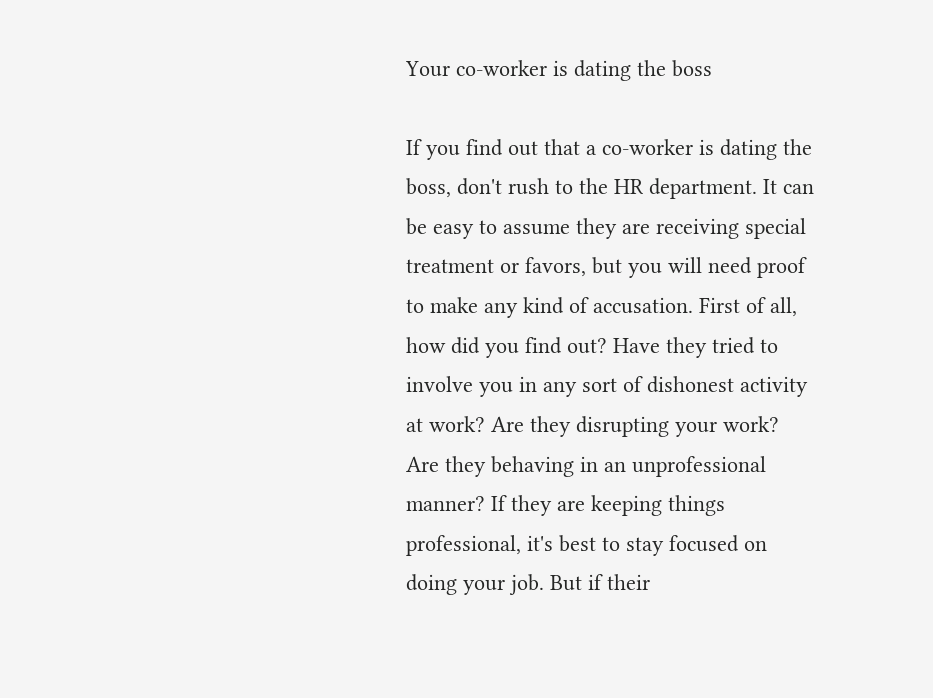Your co-worker is dating the boss

If you find out that a co-worker is dating the boss, don't rush to the HR department. It can be easy to assume they are receiving special treatment or favors, but you will need proof to make any kind of accusation. First of all, how did you find out? Have they tried to involve you in any sort of dishonest activity at work? Are they disrupting your work? Are they behaving in an unprofessional manner? If they are keeping things professional, it's best to stay focused on doing your job. But if their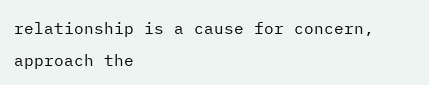relationship is a cause for concern, approach the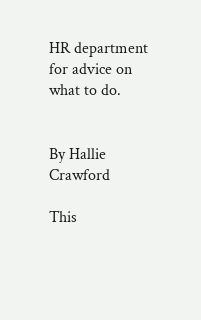HR department for advice on what to do.


By Hallie Crawford

This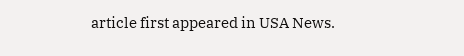article first appeared in USA News.